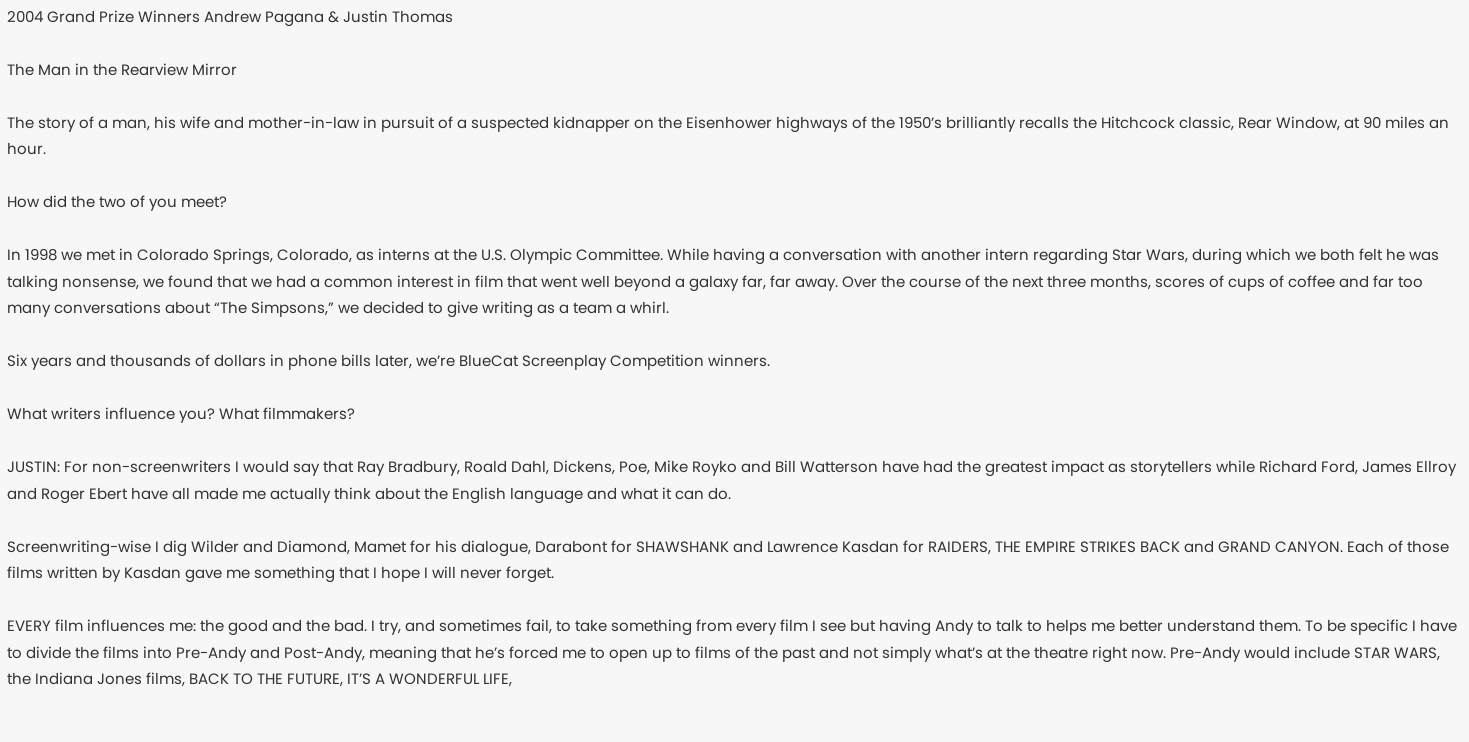2004 Grand Prize Winners Andrew Pagana & Justin Thomas

The Man in the Rearview Mirror

The story of a man, his wife and mother-in-law in pursuit of a suspected kidnapper on the Eisenhower highways of the 1950’s brilliantly recalls the Hitchcock classic, Rear Window, at 90 miles an hour.

How did the two of you meet?

In 1998 we met in Colorado Springs, Colorado, as interns at the U.S. Olympic Committee. While having a conversation with another intern regarding Star Wars, during which we both felt he was talking nonsense, we found that we had a common interest in film that went well beyond a galaxy far, far away. Over the course of the next three months, scores of cups of coffee and far too many conversations about “The Simpsons,” we decided to give writing as a team a whirl.

Six years and thousands of dollars in phone bills later, we’re BlueCat Screenplay Competition winners.

What writers influence you? What filmmakers?

JUSTIN: For non-screenwriters I would say that Ray Bradbury, Roald Dahl, Dickens, Poe, Mike Royko and Bill Watterson have had the greatest impact as storytellers while Richard Ford, James Ellroy and Roger Ebert have all made me actually think about the English language and what it can do.

Screenwriting-wise I dig Wilder and Diamond, Mamet for his dialogue, Darabont for SHAWSHANK and Lawrence Kasdan for RAIDERS, THE EMPIRE STRIKES BACK and GRAND CANYON. Each of those films written by Kasdan gave me something that I hope I will never forget.

EVERY film influences me: the good and the bad. I try, and sometimes fail, to take something from every film I see but having Andy to talk to helps me better understand them. To be specific I have to divide the films into Pre-Andy and Post-Andy, meaning that he’s forced me to open up to films of the past and not simply what’s at the theatre right now. Pre-Andy would include STAR WARS, the Indiana Jones films, BACK TO THE FUTURE, IT’S A WONDERFUL LIFE,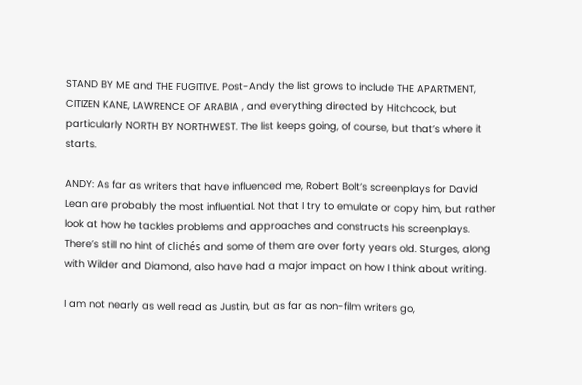STAND BY ME and THE FUGITIVE. Post-Andy the list grows to include THE APARTMENT, CITIZEN KANE, LAWRENCE OF ARABIA , and everything directed by Hitchcock, but particularly NORTH BY NORTHWEST. The list keeps going, of course, but that’s where it starts.

ANDY: As far as writers that have influenced me, Robert Bolt’s screenplays for David Lean are probably the most influential. Not that I try to emulate or copy him, but rather look at how he tackles problems and approaches and constructs his screenplays. There’s still no hint of clichés and some of them are over forty years old. Sturges, along with Wilder and Diamond, also have had a major impact on how I think about writing.

I am not nearly as well read as Justin, but as far as non-film writers go,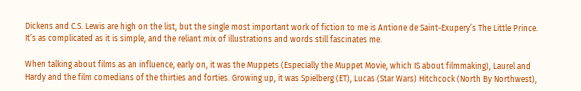Dickens and C.S. Lewis are high on the list, but the single most important work of fiction to me is Antione de Saint-Exupery’s The Little Prince. It’s as complicated as it is simple, and the reliant mix of illustrations and words still fascinates me.

When talking about films as an influence, early on, it was the Muppets (Especially the Muppet Movie, which IS about filmmaking), Laurel and Hardy and the film comedians of the thirties and forties. Growing up, it was Spielberg (ET), Lucas (Star Wars) Hitchcock (North By Northwest),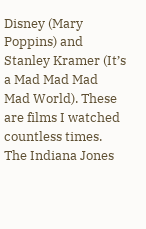Disney (Mary Poppins) and Stanley Kramer (It’s a Mad Mad Mad Mad World). These are films I watched countless times. The Indiana Jones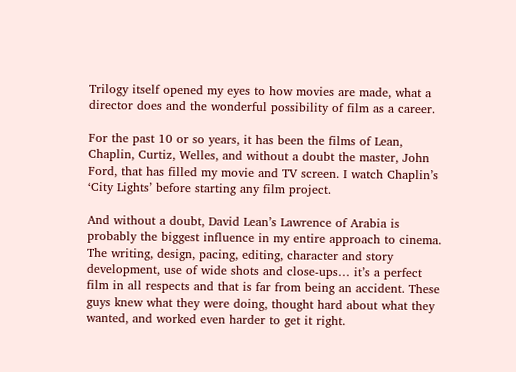Trilogy itself opened my eyes to how movies are made, what a director does and the wonderful possibility of film as a career.

For the past 10 or so years, it has been the films of Lean, Chaplin, Curtiz, Welles, and without a doubt the master, John Ford, that has filled my movie and TV screen. I watch Chaplin’s ‘City Lights’ before starting any film project.

And without a doubt, David Lean’s Lawrence of Arabia is probably the biggest influence in my entire approach to cinema. The writing, design, pacing, editing, character and story development, use of wide shots and close-ups… it’s a perfect film in all respects and that is far from being an accident. These guys knew what they were doing, thought hard about what they wanted, and worked even harder to get it right.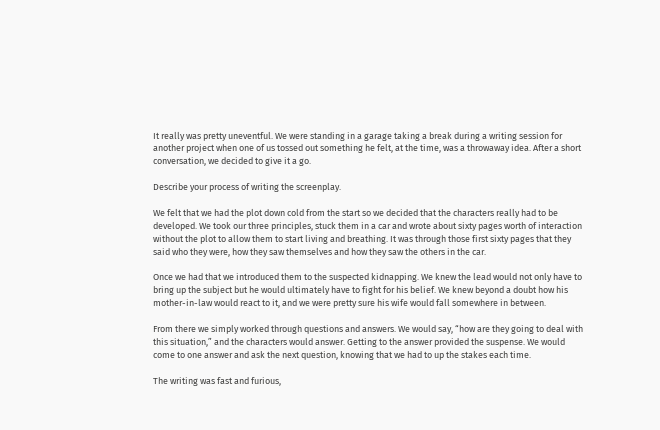It really was pretty uneventful. We were standing in a garage taking a break during a writing session for another project when one of us tossed out something he felt, at the time, was a throwaway idea. After a short conversation, we decided to give it a go.

Describe your process of writing the screenplay.

We felt that we had the plot down cold from the start so we decided that the characters really had to be developed. We took our three principles, stuck them in a car and wrote about sixty pages worth of interaction without the plot to allow them to start living and breathing. It was through those first sixty pages that they said who they were, how they saw themselves and how they saw the others in the car.

Once we had that we introduced them to the suspected kidnapping. We knew the lead would not only have to bring up the subject but he would ultimately have to fight for his belief. We knew beyond a doubt how his mother-in-law would react to it, and we were pretty sure his wife would fall somewhere in between.

From there we simply worked through questions and answers. We would say, “how are they going to deal with this situation,” and the characters would answer. Getting to the answer provided the suspense. We would come to one answer and ask the next question, knowing that we had to up the stakes each time.

The writing was fast and furious,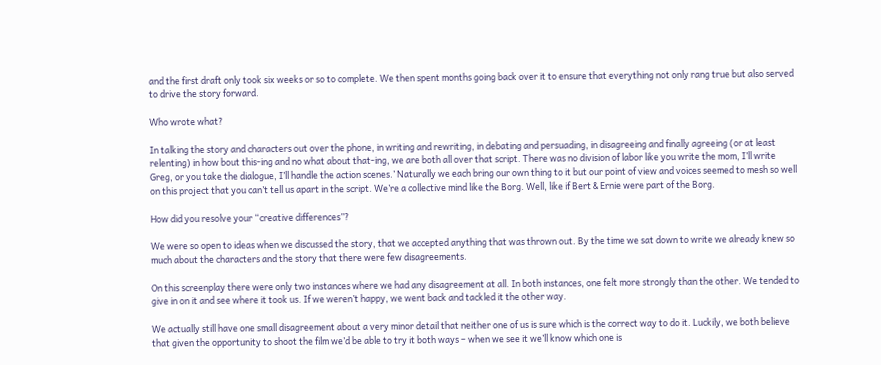and the first draft only took six weeks or so to complete. We then spent months going back over it to ensure that everything not only rang true but also served to drive the story forward.

Who wrote what?

In talking the story and characters out over the phone, in writing and rewriting, in debating and persuading, in disagreeing and finally agreeing (or at least relenting) in how bout this-ing and no what about that-ing, we are both all over that script. There was no division of labor like you write the mom, I’ll write Greg, or you take the dialogue, I’ll handle the action scenes.’ Naturally we each bring our own thing to it but our point of view and voices seemed to mesh so well on this project that you can’t tell us apart in the script. We’re a collective mind like the Borg. Well, like if Bert & Ernie were part of the Borg.

How did you resolve your “creative differences”?

We were so open to ideas when we discussed the story, that we accepted anything that was thrown out. By the time we sat down to write we already knew so much about the characters and the story that there were few disagreements.

On this screenplay there were only two instances where we had any disagreement at all. In both instances, one felt more strongly than the other. We tended to give in on it and see where it took us. If we weren’t happy, we went back and tackled it the other way.

We actually still have one small disagreement about a very minor detail that neither one of us is sure which is the correct way to do it. Luckily, we both believe that given the opportunity to shoot the film we’d be able to try it both ways – when we see it we’ll know which one is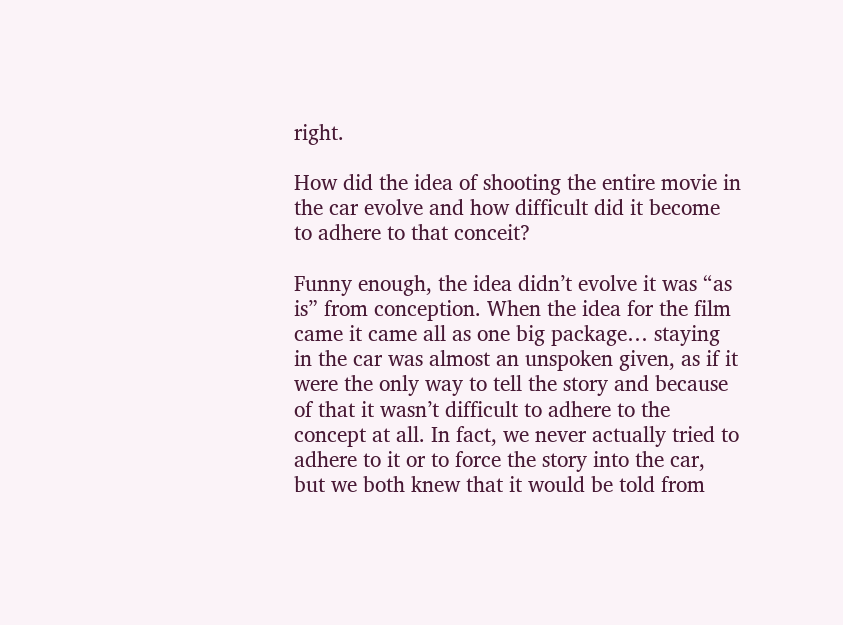right.

How did the idea of shooting the entire movie in the car evolve and how difficult did it become to adhere to that conceit?

Funny enough, the idea didn’t evolve it was “as is” from conception. When the idea for the film came it came all as one big package… staying in the car was almost an unspoken given, as if it were the only way to tell the story and because of that it wasn’t difficult to adhere to the concept at all. In fact, we never actually tried to adhere to it or to force the story into the car, but we both knew that it would be told from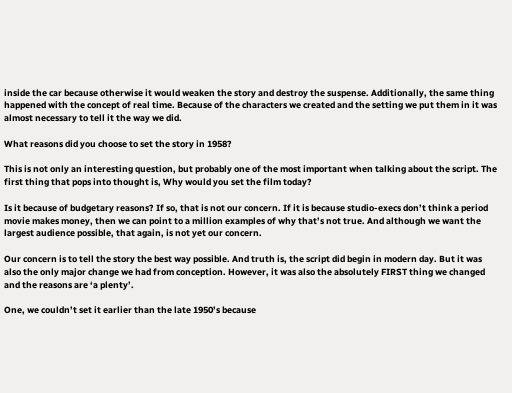inside the car because otherwise it would weaken the story and destroy the suspense. Additionally, the same thing happened with the concept of real time. Because of the characters we created and the setting we put them in it was almost necessary to tell it the way we did.

What reasons did you choose to set the story in 1958?

This is not only an interesting question, but probably one of the most important when talking about the script. The first thing that pops into thought is, Why would you set the film today?

Is it because of budgetary reasons? If so, that is not our concern. If it is because studio-execs don’t think a period movie makes money, then we can point to a million examples of why that’s not true. And although we want the largest audience possible, that again, is not yet our concern.

Our concern is to tell the story the best way possible. And truth is, the script did begin in modern day. But it was also the only major change we had from conception. However, it was also the absolutely FIRST thing we changed and the reasons are ‘a plenty’.

One, we couldn’t set it earlier than the late 1950’s because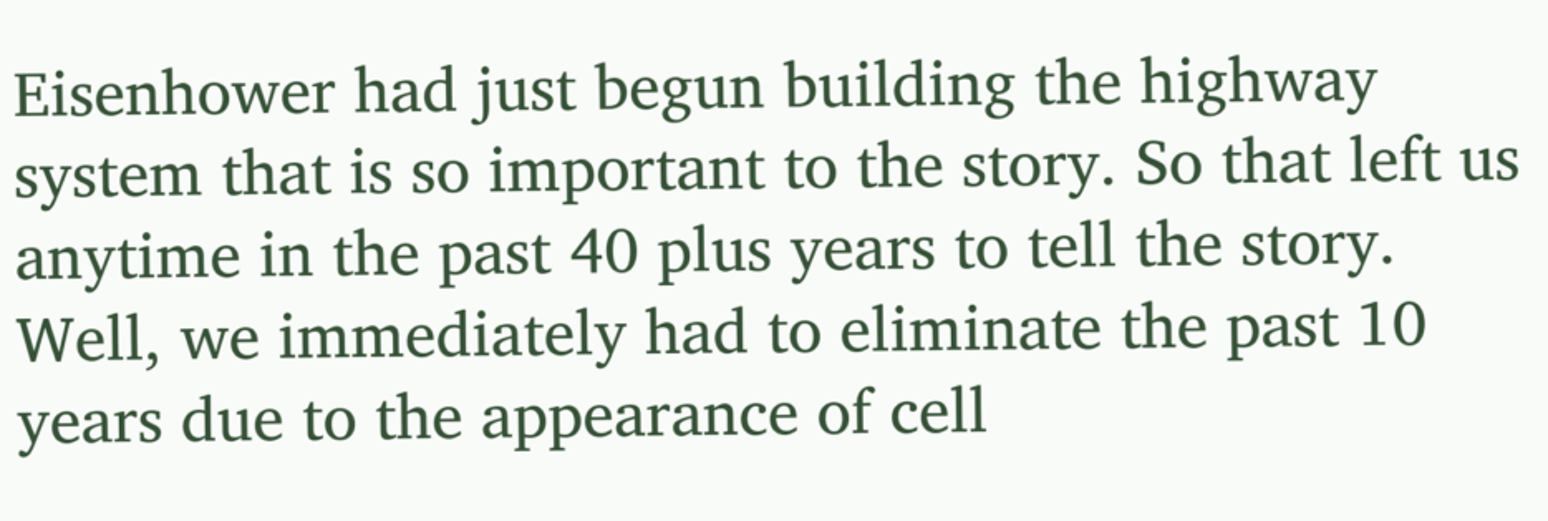Eisenhower had just begun building the highway system that is so important to the story. So that left us anytime in the past 40 plus years to tell the story. Well, we immediately had to eliminate the past 10 years due to the appearance of cell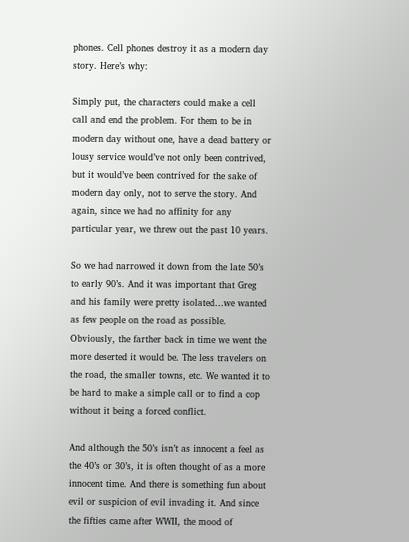phones. Cell phones destroy it as a modern day story. Here’s why:

Simply put, the characters could make a cell call and end the problem. For them to be in modern day without one, have a dead battery or lousy service would’ve not only been contrived, but it would’ve been contrived for the sake of modern day only, not to serve the story. And again, since we had no affinity for any particular year, we threw out the past 10 years.

So we had narrowed it down from the late 50’s to early 90’s. And it was important that Greg and his family were pretty isolated…we wanted as few people on the road as possible. Obviously, the farther back in time we went the more deserted it would be. The less travelers on the road, the smaller towns, etc. We wanted it to be hard to make a simple call or to find a cop without it being a forced conflict.

And although the 50’s isn’t as innocent a feel as the 40’s or 30’s, it is often thought of as a more innocent time. And there is something fun about evil or suspicion of evil invading it. And since the fifties came after WWII, the mood of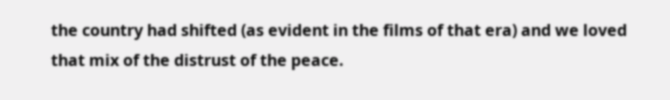the country had shifted (as evident in the films of that era) and we loved that mix of the distrust of the peace.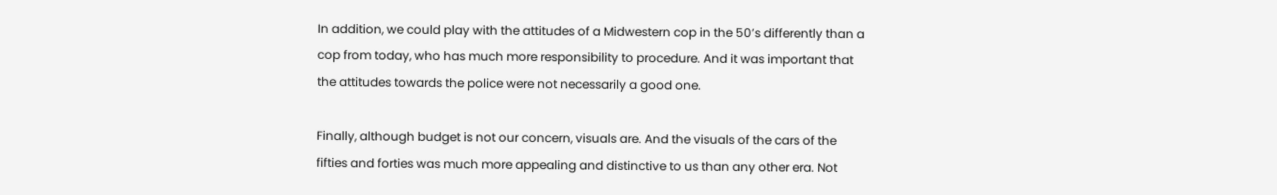In addition, we could play with the attitudes of a Midwestern cop in the 50’s differently than a cop from today, who has much more responsibility to procedure. And it was important that the attitudes towards the police were not necessarily a good one.

Finally, although budget is not our concern, visuals are. And the visuals of the cars of the fifties and forties was much more appealing and distinctive to us than any other era. Not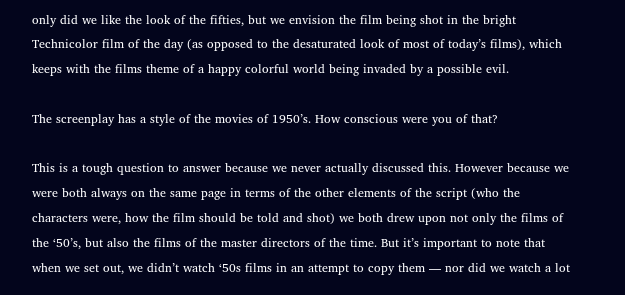only did we like the look of the fifties, but we envision the film being shot in the bright Technicolor film of the day (as opposed to the desaturated look of most of today’s films), which keeps with the films theme of a happy colorful world being invaded by a possible evil.

The screenplay has a style of the movies of 1950’s. How conscious were you of that?

This is a tough question to answer because we never actually discussed this. However because we were both always on the same page in terms of the other elements of the script (who the characters were, how the film should be told and shot) we both drew upon not only the films of the ‘50’s, but also the films of the master directors of the time. But it’s important to note that when we set out, we didn’t watch ‘50s films in an attempt to copy them — nor did we watch a lot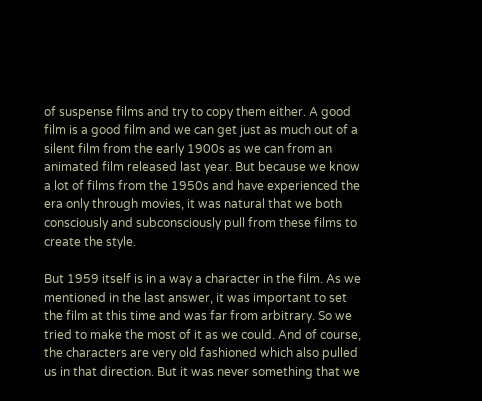of suspense films and try to copy them either. A good film is a good film and we can get just as much out of a silent film from the early 1900s as we can from an animated film released last year. But because we know a lot of films from the 1950s and have experienced the era only through movies, it was natural that we both consciously and subconsciously pull from these films to create the style.

But 1959 itself is in a way a character in the film. As we mentioned in the last answer, it was important to set the film at this time and was far from arbitrary. So we tried to make the most of it as we could. And of course, the characters are very old fashioned which also pulled us in that direction. But it was never something that we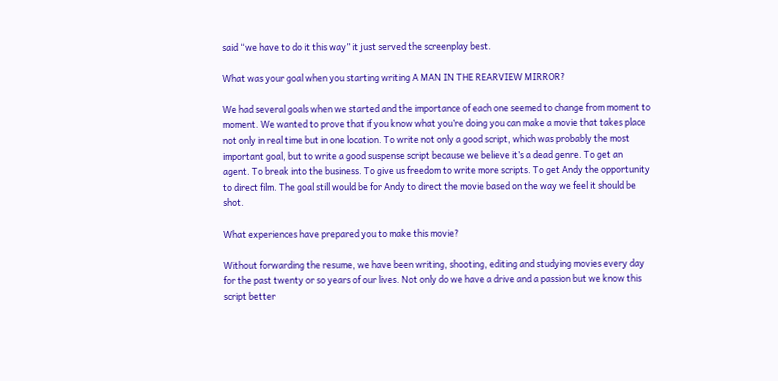said “we have to do it this way” it just served the screenplay best.

What was your goal when you starting writing A MAN IN THE REARVIEW MIRROR?

We had several goals when we started and the importance of each one seemed to change from moment to moment. We wanted to prove that if you know what you’re doing you can make a movie that takes place not only in real time but in one location. To write not only a good script, which was probably the most important goal, but to write a good suspense script because we believe it’s a dead genre. To get an agent. To break into the business. To give us freedom to write more scripts. To get Andy the opportunity to direct film. The goal still would be for Andy to direct the movie based on the way we feel it should be shot.

What experiences have prepared you to make this movie?

Without forwarding the resume, we have been writing, shooting, editing and studying movies every day for the past twenty or so years of our lives. Not only do we have a drive and a passion but we know this script better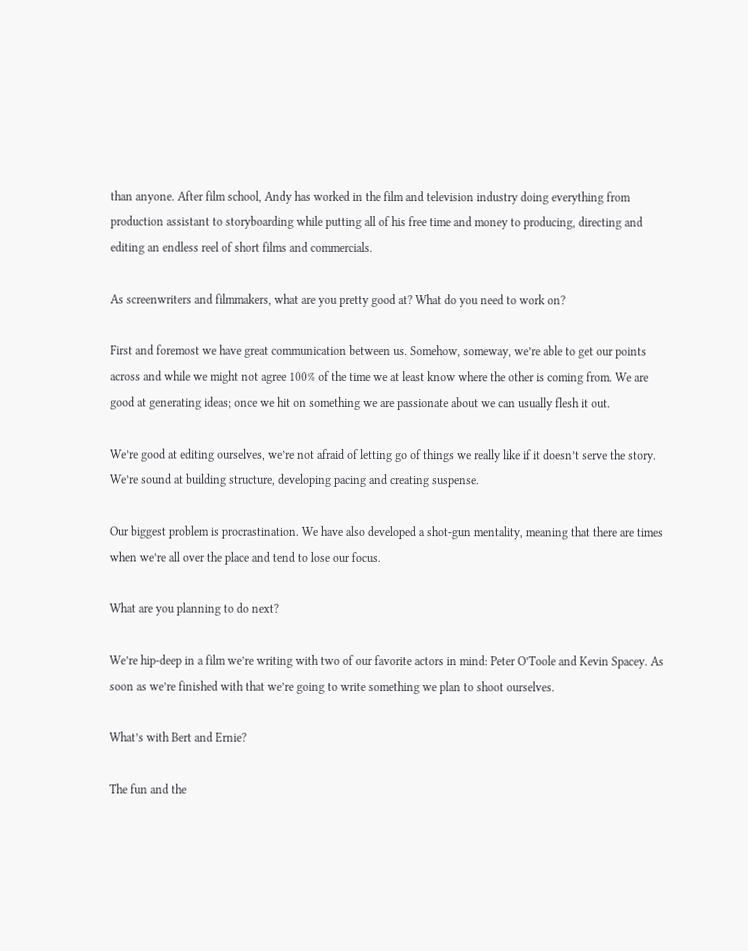than anyone. After film school, Andy has worked in the film and television industry doing everything from production assistant to storyboarding while putting all of his free time and money to producing, directing and editing an endless reel of short films and commercials.

As screenwriters and filmmakers, what are you pretty good at? What do you need to work on?

First and foremost we have great communication between us. Somehow, someway, we’re able to get our points across and while we might not agree 100% of the time we at least know where the other is coming from. We are good at generating ideas; once we hit on something we are passionate about we can usually flesh it out.

We’re good at editing ourselves, we’re not afraid of letting go of things we really like if it doesn’t serve the story. We’re sound at building structure, developing pacing and creating suspense.

Our biggest problem is procrastination. We have also developed a shot-gun mentality, meaning that there are times when we’re all over the place and tend to lose our focus.

What are you planning to do next?

We’re hip-deep in a film we’re writing with two of our favorite actors in mind: Peter O’Toole and Kevin Spacey. As soon as we’re finished with that we’re going to write something we plan to shoot ourselves.

What’s with Bert and Ernie?

The fun and the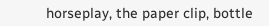horseplay, the paper clip, bottle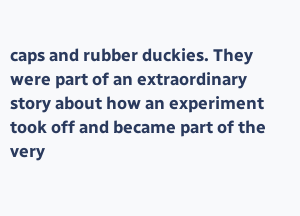caps and rubber duckies. They were part of an extraordinary story about how an experiment took off and became part of the very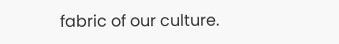fabric of our culture.